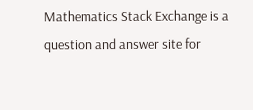Mathematics Stack Exchange is a question and answer site for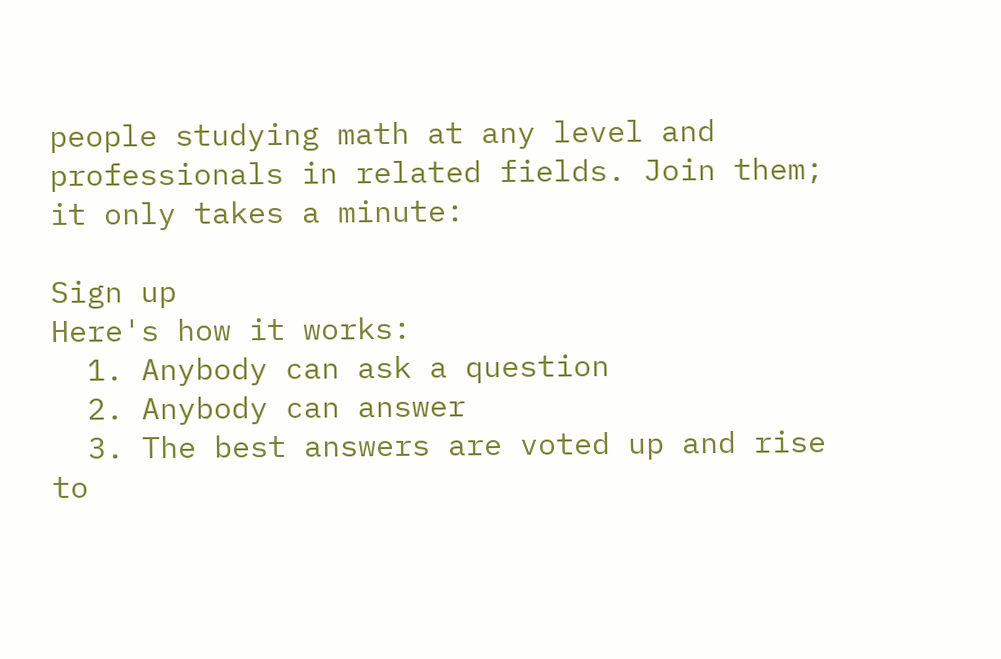people studying math at any level and professionals in related fields. Join them; it only takes a minute:

Sign up
Here's how it works:
  1. Anybody can ask a question
  2. Anybody can answer
  3. The best answers are voted up and rise to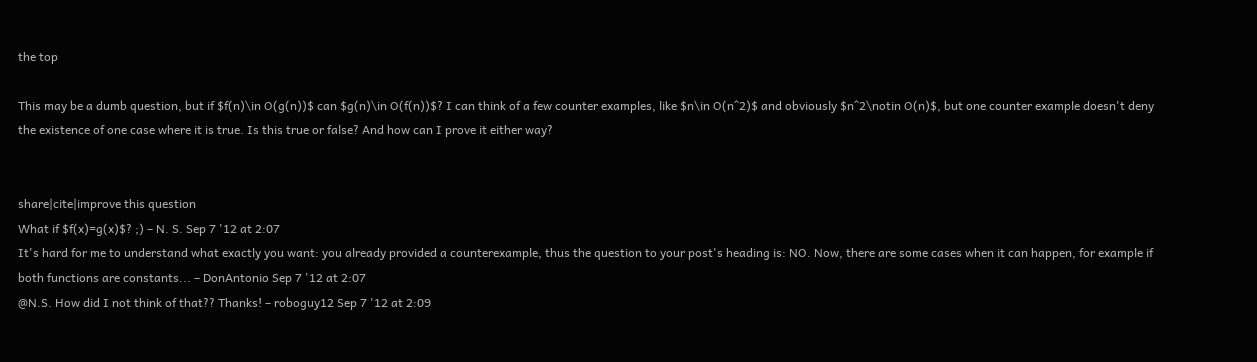the top

This may be a dumb question, but if $f(n)\in O(g(n))$ can $g(n)\in O(f(n))$? I can think of a few counter examples, like $n\in O(n^2)$ and obviously $n^2\notin O(n)$, but one counter example doesn't deny the existence of one case where it is true. Is this true or false? And how can I prove it either way?


share|cite|improve this question
What if $f(x)=g(x)$? ;) – N. S. Sep 7 '12 at 2:07
It's hard for me to understand what exactly you want: you already provided a counterexample, thus the question to your post's heading is: NO. Now, there are some cases when it can happen, for example if both functions are constants... – DonAntonio Sep 7 '12 at 2:07
@N.S. How did I not think of that?? Thanks! – roboguy12 Sep 7 '12 at 2:09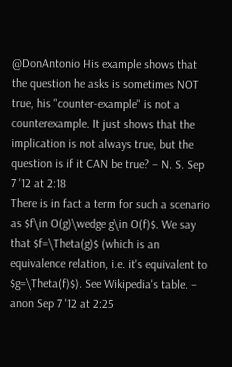@DonAntonio His example shows that the question he asks is sometimes NOT true, his "counter-example" is not a counterexample. It just shows that the implication is not always true, but the question is if it CAN be true? – N. S. Sep 7 '12 at 2:18
There is in fact a term for such a scenario as $f\in O(g)\wedge g\in O(f)$. We say that $f=\Theta(g)$ (which is an equivalence relation, i.e. it's equivalent to $g=\Theta(f)$). See Wikipedia's table. – anon Sep 7 '12 at 2:25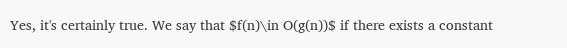Yes, it's certainly true. We say that $f(n)\in O(g(n))$ if there exists a constant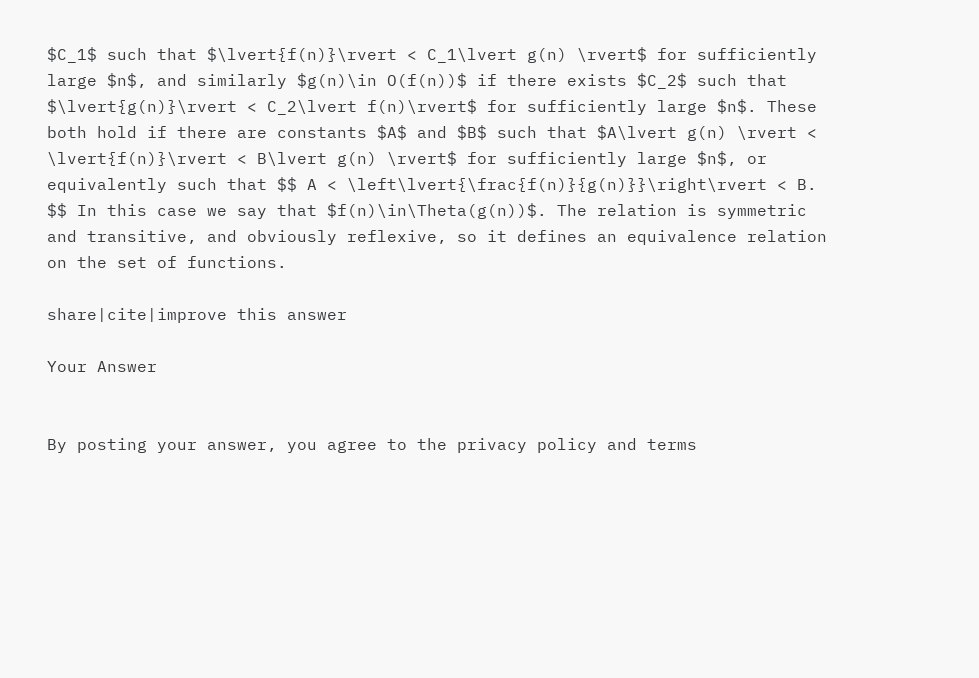$C_1$ such that $\lvert{f(n)}\rvert < C_1\lvert g(n) \rvert$ for sufficiently large $n$, and similarly $g(n)\in O(f(n))$ if there exists $C_2$ such that $\lvert{g(n)}\rvert < C_2\lvert f(n)\rvert$ for sufficiently large $n$. These both hold if there are constants $A$ and $B$ such that $A\lvert g(n) \rvert < \lvert{f(n)}\rvert < B\lvert g(n) \rvert$ for sufficiently large $n$, or equivalently such that $$ A < \left\lvert{\frac{f(n)}{g(n)}}\right\rvert < B. $$ In this case we say that $f(n)\in\Theta(g(n))$. The relation is symmetric and transitive, and obviously reflexive, so it defines an equivalence relation on the set of functions.

share|cite|improve this answer

Your Answer


By posting your answer, you agree to the privacy policy and terms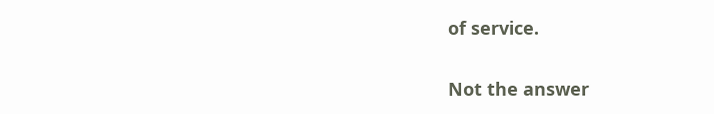of service.

Not the answer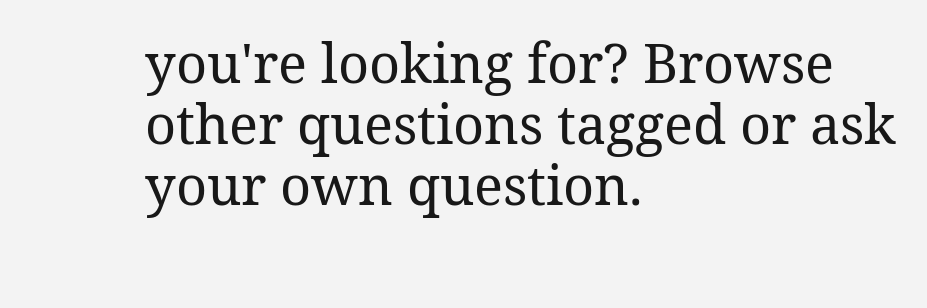you're looking for? Browse other questions tagged or ask your own question.